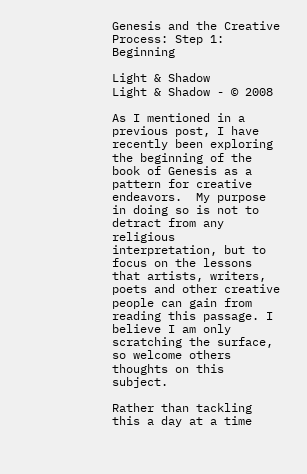Genesis and the Creative Process: Step 1: Beginning

Light & Shadow
Light & Shadow - © 2008

As I mentioned in a previous post, I have recently been exploring the beginning of the book of Genesis as a pattern for creative endeavors.  My purpose in doing so is not to detract from any religious interpretation, but to focus on the lessons that artists, writers, poets and other creative people can gain from reading this passage. I believe I am only scratching the surface, so welcome others thoughts on this subject.

Rather than tackling this a day at a time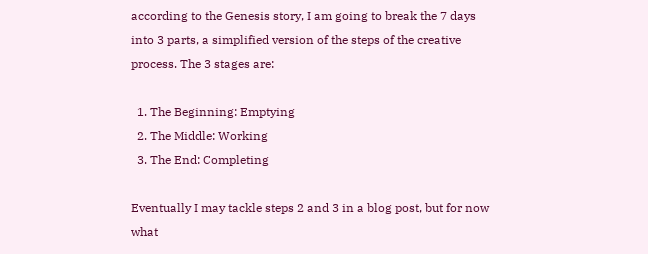according to the Genesis story, I am going to break the 7 days into 3 parts, a simplified version of the steps of the creative process. The 3 stages are:

  1. The Beginning: Emptying
  2. The Middle: Working
  3. The End: Completing

Eventually I may tackle steps 2 and 3 in a blog post, but for now what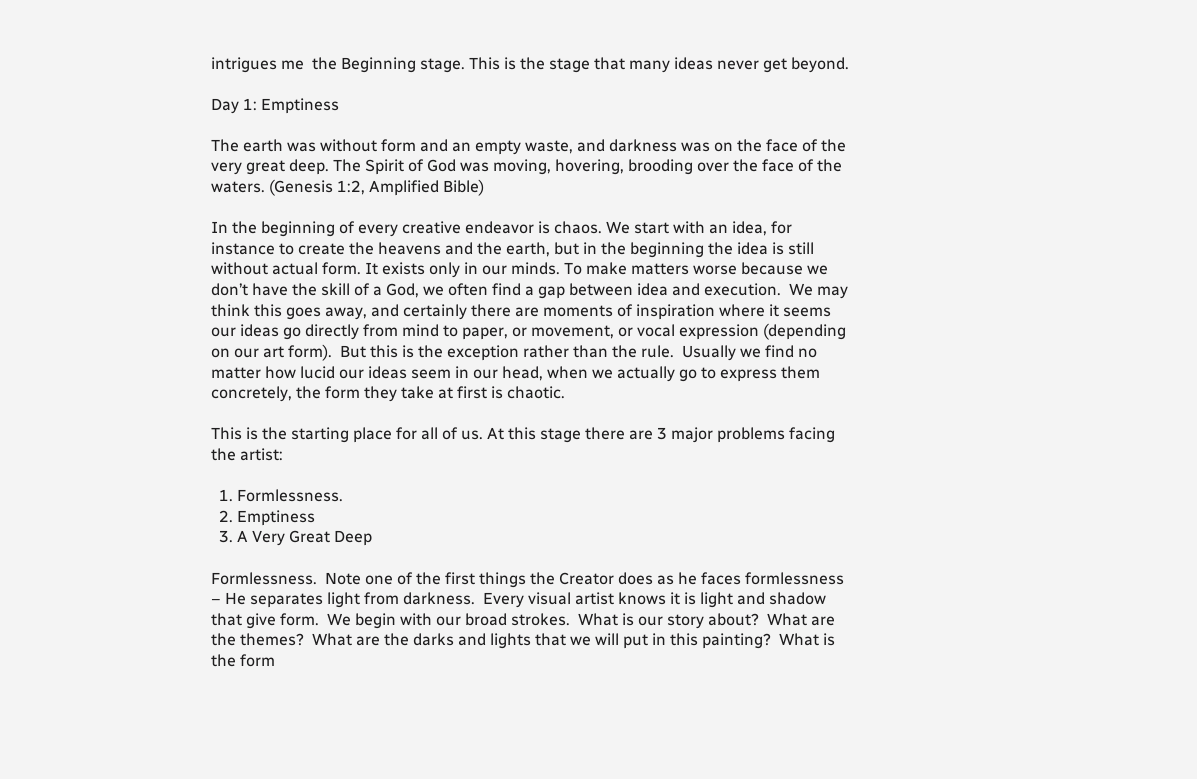intrigues me  the Beginning stage. This is the stage that many ideas never get beyond.

Day 1: Emptiness

The earth was without form and an empty waste, and darkness was on the face of the very great deep. The Spirit of God was moving, hovering, brooding over the face of the waters. (Genesis 1:2, Amplified Bible)

In the beginning of every creative endeavor is chaos. We start with an idea, for instance to create the heavens and the earth, but in the beginning the idea is still without actual form. It exists only in our minds. To make matters worse because we don’t have the skill of a God, we often find a gap between idea and execution.  We may think this goes away, and certainly there are moments of inspiration where it seems our ideas go directly from mind to paper, or movement, or vocal expression (depending on our art form).  But this is the exception rather than the rule.  Usually we find no matter how lucid our ideas seem in our head, when we actually go to express them concretely, the form they take at first is chaotic.

This is the starting place for all of us. At this stage there are 3 major problems facing the artist:

  1. Formlessness.
  2. Emptiness
  3. A Very Great Deep

Formlessness.  Note one of the first things the Creator does as he faces formlessness – He separates light from darkness.  Every visual artist knows it is light and shadow that give form.  We begin with our broad strokes.  What is our story about?  What are the themes?  What are the darks and lights that we will put in this painting?  What is the form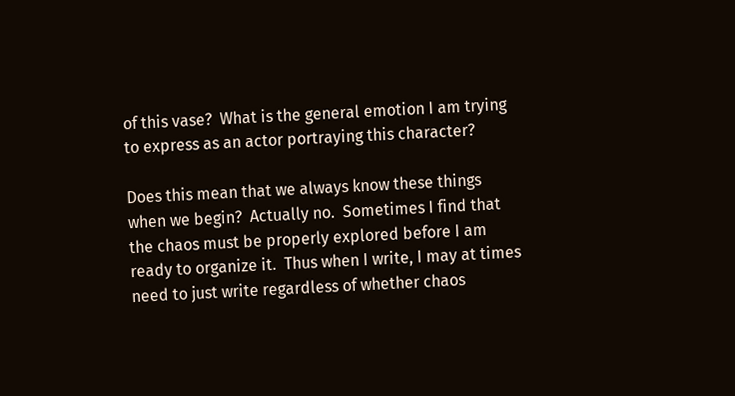of this vase?  What is the general emotion I am trying to express as an actor portraying this character?

Does this mean that we always know these things when we begin?  Actually no.  Sometimes I find that the chaos must be properly explored before I am ready to organize it.  Thus when I write, I may at times need to just write regardless of whether chaos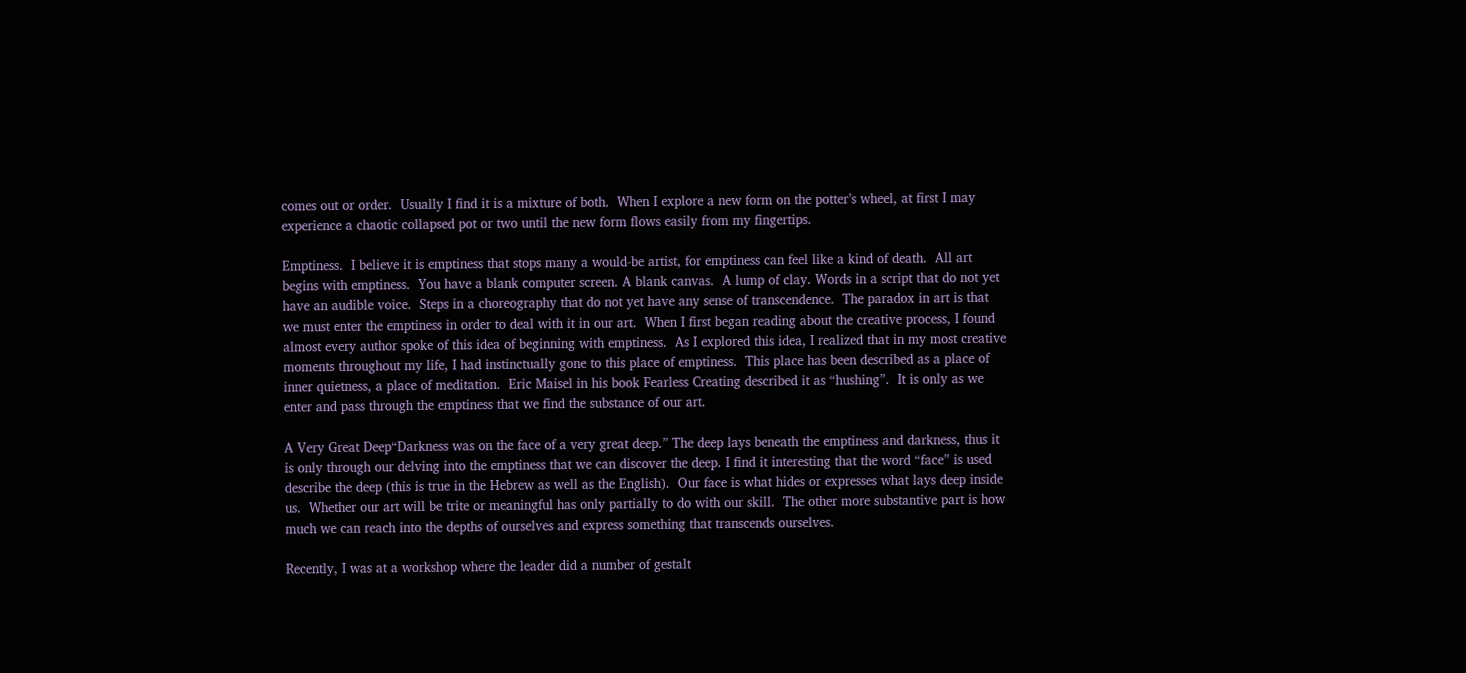comes out or order.  Usually I find it is a mixture of both.  When I explore a new form on the potter’s wheel, at first I may experience a chaotic collapsed pot or two until the new form flows easily from my fingertips.

Emptiness.  I believe it is emptiness that stops many a would-be artist, for emptiness can feel like a kind of death.  All art begins with emptiness.  You have a blank computer screen. A blank canvas.  A lump of clay. Words in a script that do not yet have an audible voice.  Steps in a choreography that do not yet have any sense of transcendence.  The paradox in art is that we must enter the emptiness in order to deal with it in our art.  When I first began reading about the creative process, I found almost every author spoke of this idea of beginning with emptiness.  As I explored this idea, I realized that in my most creative moments throughout my life, I had instinctually gone to this place of emptiness.  This place has been described as a place of inner quietness, a place of meditation.  Eric Maisel in his book Fearless Creating described it as “hushing”.  It is only as we enter and pass through the emptiness that we find the substance of our art.

A Very Great Deep“Darkness was on the face of a very great deep.” The deep lays beneath the emptiness and darkness, thus it is only through our delving into the emptiness that we can discover the deep. I find it interesting that the word “face” is used describe the deep (this is true in the Hebrew as well as the English).  Our face is what hides or expresses what lays deep inside us.  Whether our art will be trite or meaningful has only partially to do with our skill.  The other more substantive part is how much we can reach into the depths of ourselves and express something that transcends ourselves.

Recently, I was at a workshop where the leader did a number of gestalt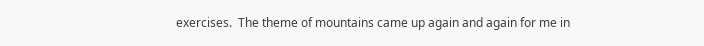exercises.  The theme of mountains came up again and again for me in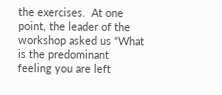the exercises.  At one point, the leader of the workshop asked us “What is the predominant feeling you are left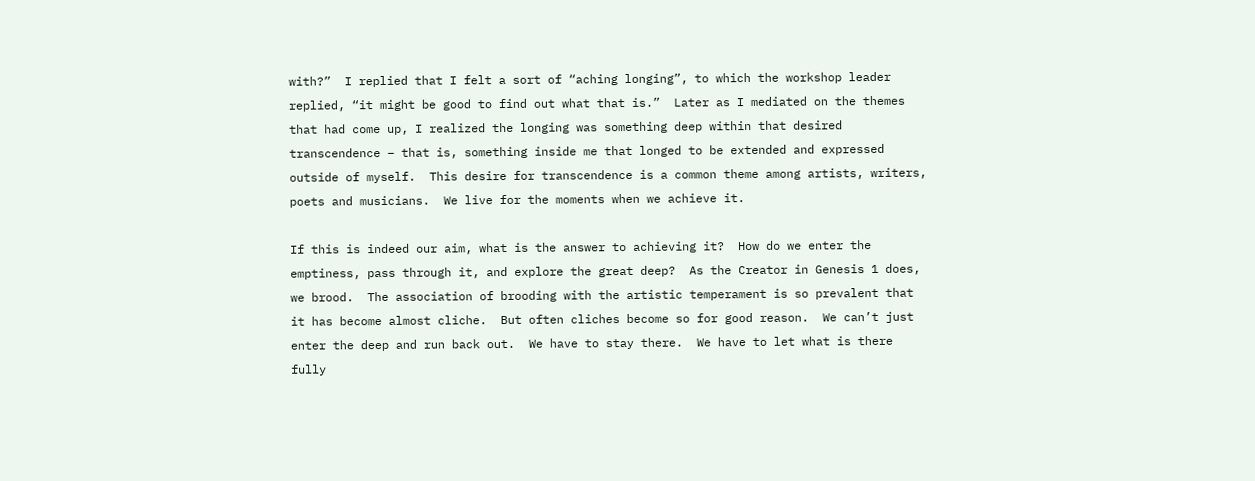with?”  I replied that I felt a sort of “aching longing”, to which the workshop leader replied, “it might be good to find out what that is.”  Later as I mediated on the themes that had come up, I realized the longing was something deep within that desired transcendence – that is, something inside me that longed to be extended and expressed outside of myself.  This desire for transcendence is a common theme among artists, writers, poets and musicians.  We live for the moments when we achieve it.

If this is indeed our aim, what is the answer to achieving it?  How do we enter the emptiness, pass through it, and explore the great deep?  As the Creator in Genesis 1 does, we brood.  The association of brooding with the artistic temperament is so prevalent that it has become almost cliche.  But often cliches become so for good reason.  We can’t just enter the deep and run back out.  We have to stay there.  We have to let what is there fully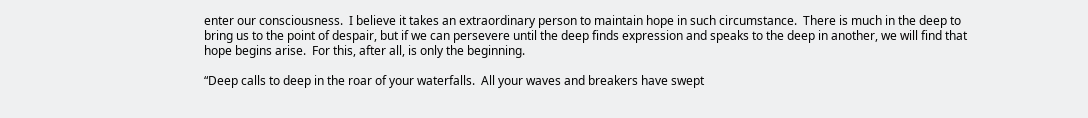enter our consciousness.  I believe it takes an extraordinary person to maintain hope in such circumstance.  There is much in the deep to bring us to the point of despair, but if we can persevere until the deep finds expression and speaks to the deep in another, we will find that hope begins arise.  For this, after all, is only the beginning.

“Deep calls to deep in the roar of your waterfalls.  All your waves and breakers have swept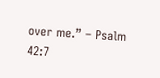over me.” – Psalm 42:7